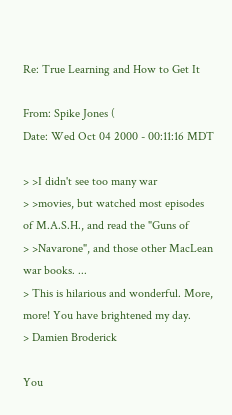Re: True Learning and How to Get It

From: Spike Jones (
Date: Wed Oct 04 2000 - 00:11:16 MDT

> >I didn't see too many war
> >movies, but watched most episodes of M.A.S.H., and read the "Guns of
> >Navarone", and those other MacLean war books. ...
> This is hilarious and wonderful. More, more! You have brightened my day.
> Damien Broderick

You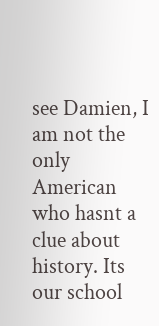see Damien, I am not the only American who hasnt a clue about
history. Its our school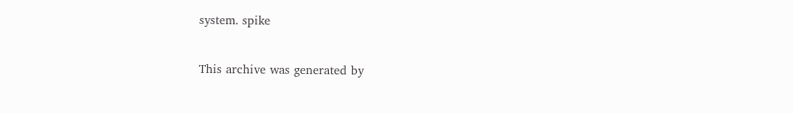system. spike

This archive was generated by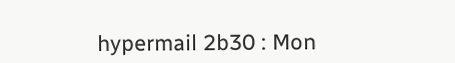hypermail 2b30 : Mon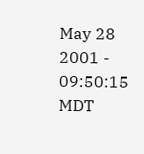May 28 2001 - 09:50:15 MDT